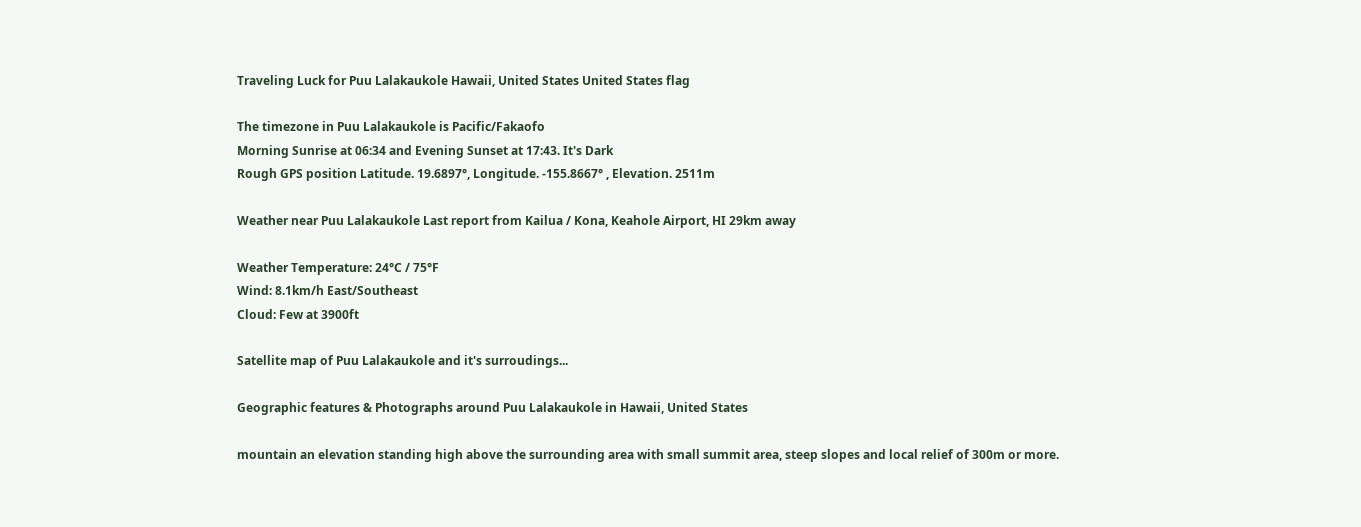Traveling Luck for Puu Lalakaukole Hawaii, United States United States flag

The timezone in Puu Lalakaukole is Pacific/Fakaofo
Morning Sunrise at 06:34 and Evening Sunset at 17:43. It's Dark
Rough GPS position Latitude. 19.6897°, Longitude. -155.8667° , Elevation. 2511m

Weather near Puu Lalakaukole Last report from Kailua / Kona, Keahole Airport, HI 29km away

Weather Temperature: 24°C / 75°F
Wind: 8.1km/h East/Southeast
Cloud: Few at 3900ft

Satellite map of Puu Lalakaukole and it's surroudings...

Geographic features & Photographs around Puu Lalakaukole in Hawaii, United States

mountain an elevation standing high above the surrounding area with small summit area, steep slopes and local relief of 300m or more.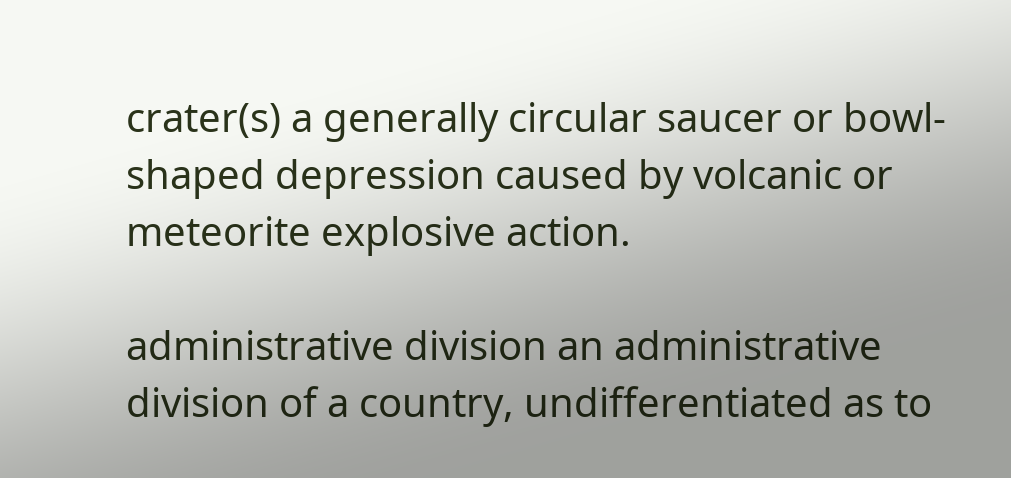crater(s) a generally circular saucer or bowl-shaped depression caused by volcanic or meteorite explosive action.

administrative division an administrative division of a country, undifferentiated as to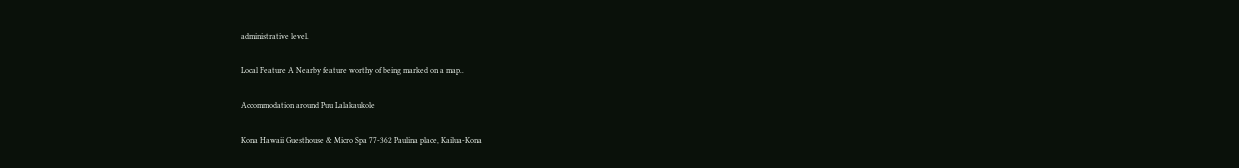administrative level.

Local Feature A Nearby feature worthy of being marked on a map..

Accommodation around Puu Lalakaukole

Kona Hawaii Guesthouse & Micro Spa 77-362 Paulina place, Kailua-Kona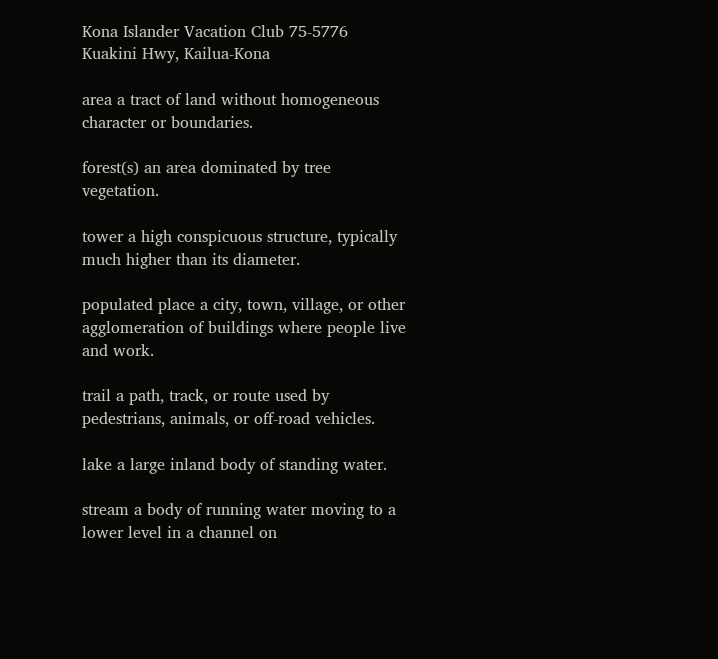Kona Islander Vacation Club 75-5776 Kuakini Hwy, Kailua-Kona

area a tract of land without homogeneous character or boundaries.

forest(s) an area dominated by tree vegetation.

tower a high conspicuous structure, typically much higher than its diameter.

populated place a city, town, village, or other agglomeration of buildings where people live and work.

trail a path, track, or route used by pedestrians, animals, or off-road vehicles.

lake a large inland body of standing water.

stream a body of running water moving to a lower level in a channel on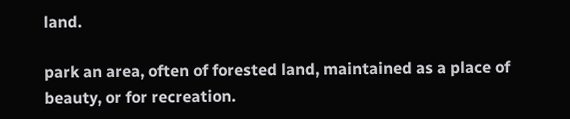land.

park an area, often of forested land, maintained as a place of beauty, or for recreation.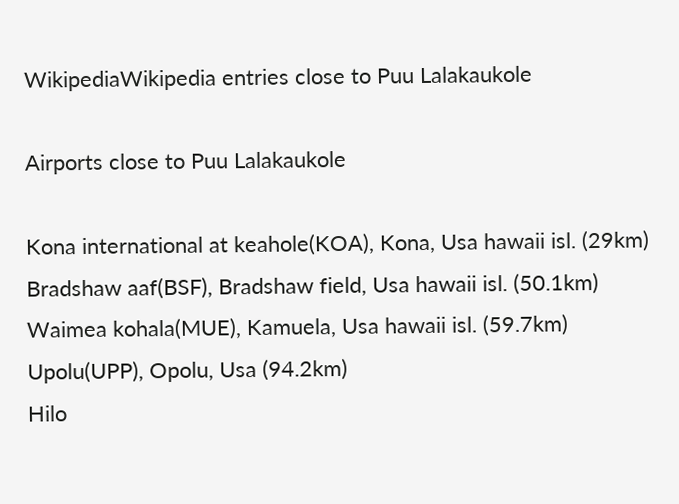WikipediaWikipedia entries close to Puu Lalakaukole

Airports close to Puu Lalakaukole

Kona international at keahole(KOA), Kona, Usa hawaii isl. (29km)
Bradshaw aaf(BSF), Bradshaw field, Usa hawaii isl. (50.1km)
Waimea kohala(MUE), Kamuela, Usa hawaii isl. (59.7km)
Upolu(UPP), Opolu, Usa (94.2km)
Hilo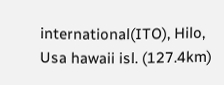international(ITO), Hilo, Usa hawaii isl. (127.4km)